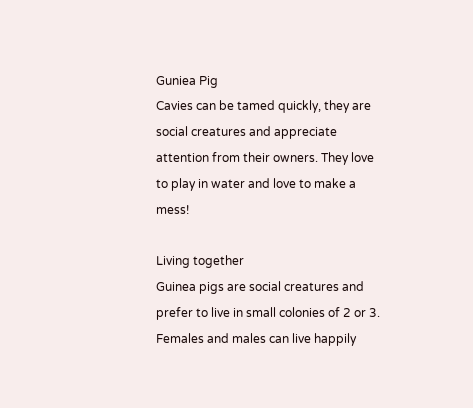Guniea Pig
Cavies can be tamed quickly, they are social creatures and appreciate attention from their owners. They love to play in water and love to make a mess!

Living together
Guinea pigs are social creatures and prefer to live in small colonies of 2 or 3. Females and males can live happily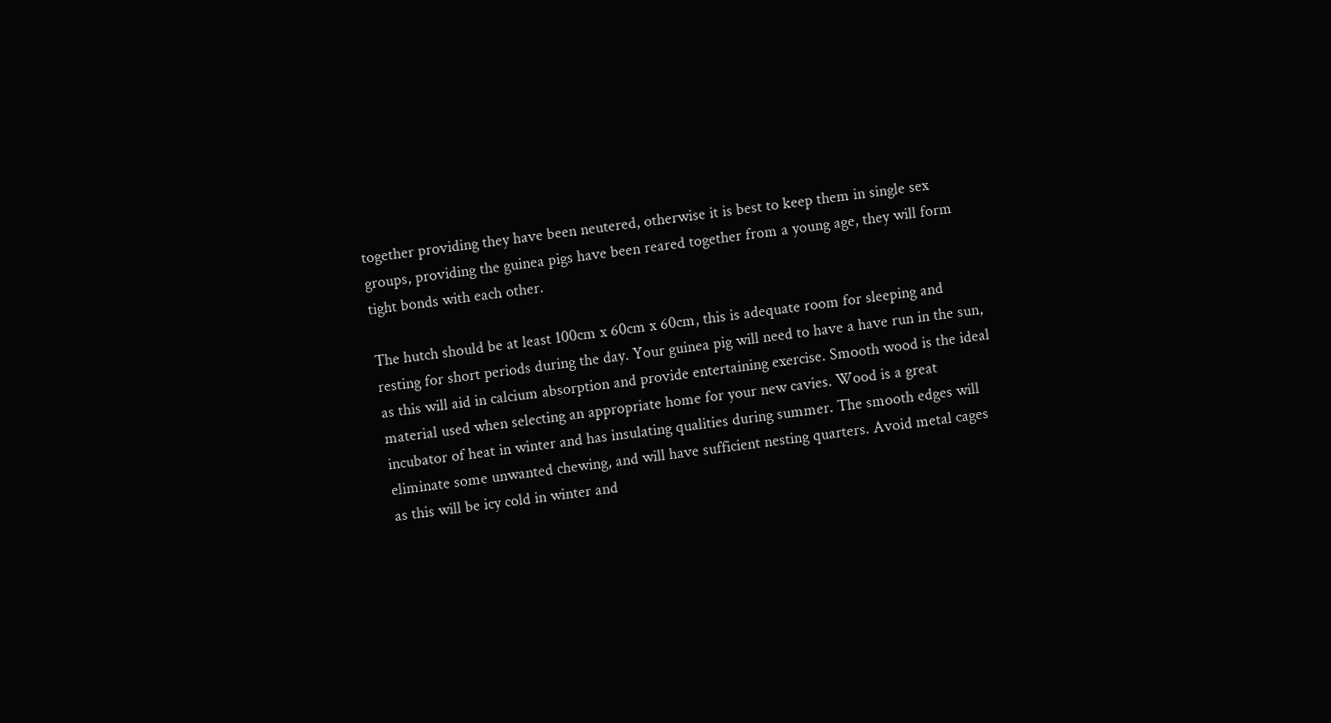together providing they have been neutered, otherwise it is best to keep them in single sex groups, providing the guinea pigs have been reared together from a young age, they will form tight bonds with each other.

The hutch should be at least 100cm x 60cm x 60cm, this is adequate room for sleeping and resting for short periods during the day. Your guinea pig will need to have a have run in the sun, as this will aid in calcium absorption and provide entertaining exercise. Smooth wood is the ideal material used when selecting an appropriate home for your new cavies. Wood is a great incubator of heat in winter and has insulating qualities during summer. The smooth edges will eliminate some unwanted chewing, and will have sufficient nesting quarters. Avoid metal cages as this will be icy cold in winter and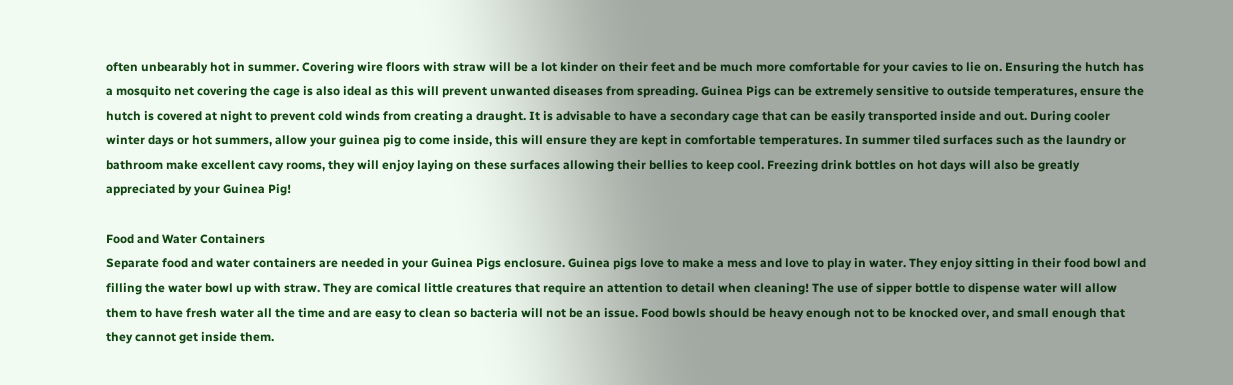often unbearably hot in summer. Covering wire floors with straw will be a lot kinder on their feet and be much more comfortable for your cavies to lie on. Ensuring the hutch has a mosquito net covering the cage is also ideal as this will prevent unwanted diseases from spreading. Guinea Pigs can be extremely sensitive to outside temperatures, ensure the hutch is covered at night to prevent cold winds from creating a draught. It is advisable to have a secondary cage that can be easily transported inside and out. During cooler winter days or hot summers, allow your guinea pig to come inside, this will ensure they are kept in comfortable temperatures. In summer tiled surfaces such as the laundry or bathroom make excellent cavy rooms, they will enjoy laying on these surfaces allowing their bellies to keep cool. Freezing drink bottles on hot days will also be greatly appreciated by your Guinea Pig!

Food and Water Containers
Separate food and water containers are needed in your Guinea Pigs enclosure. Guinea pigs love to make a mess and love to play in water. They enjoy sitting in their food bowl and filling the water bowl up with straw. They are comical little creatures that require an attention to detail when cleaning! The use of sipper bottle to dispense water will allow them to have fresh water all the time and are easy to clean so bacteria will not be an issue. Food bowls should be heavy enough not to be knocked over, and small enough that they cannot get inside them.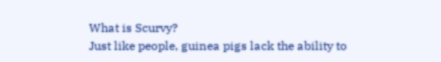What is Scurvy?
Just like people, guinea pigs lack the ability to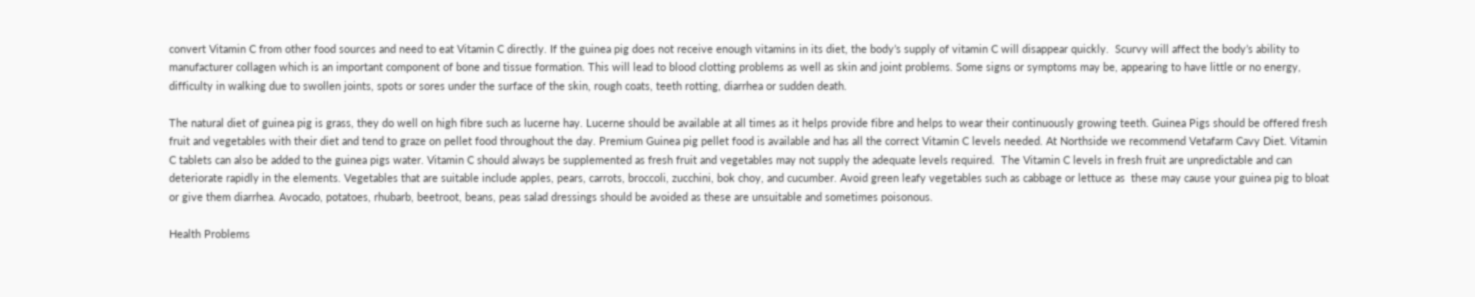convert Vitamin C from other food sources and need to eat Vitamin C directly. If the guinea pig does not receive enough vitamins in its diet, the body’s supply of vitamin C will disappear quickly.  Scurvy will affect the body’s ability to manufacturer collagen which is an important component of bone and tissue formation. This will lead to blood clotting problems as well as skin and joint problems. Some signs or symptoms may be, appearing to have little or no energy, difficulty in walking due to swollen joints, spots or sores under the surface of the skin, rough coats, teeth rotting, diarrhea or sudden death.

The natural diet of guinea pig is grass, they do well on high fibre such as lucerne hay. Lucerne should be available at all times as it helps provide fibre and helps to wear their continuously growing teeth. Guinea Pigs should be offered fresh fruit and vegetables with their diet and tend to graze on pellet food throughout the day. Premium Guinea pig pellet food is available and has all the correct Vitamin C levels needed. At Northside we recommend Vetafarm Cavy Diet. Vitamin C tablets can also be added to the guinea pigs water. Vitamin C should always be supplemented as fresh fruit and vegetables may not supply the adequate levels required.  The Vitamin C levels in fresh fruit are unpredictable and can deteriorate rapidly in the elements. Vegetables that are suitable include apples, pears, carrots, broccoli, zucchini, bok choy, and cucumber. Avoid green leafy vegetables such as cabbage or lettuce as  these may cause your guinea pig to bloat or give them diarrhea. Avocado, potatoes, rhubarb, beetroot, beans, peas salad dressings should be avoided as these are unsuitable and sometimes poisonous.

Health Problems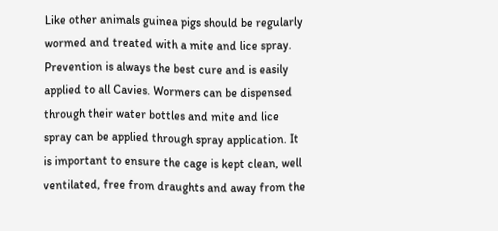Like other animals guinea pigs should be regularly wormed and treated with a mite and lice spray. Prevention is always the best cure and is easily applied to all Cavies. Wormers can be dispensed through their water bottles and mite and lice spray can be applied through spray application. It is important to ensure the cage is kept clean, well ventilated, free from draughts and away from the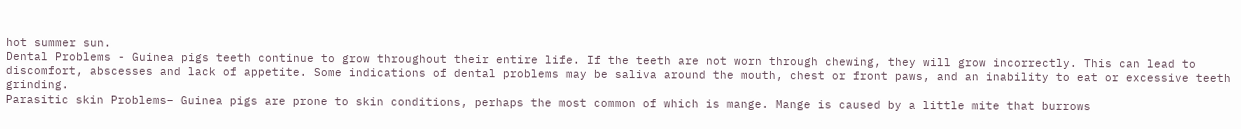hot summer sun.
Dental Problems - Guinea pigs teeth continue to grow throughout their entire life. If the teeth are not worn through chewing, they will grow incorrectly. This can lead to discomfort, abscesses and lack of appetite. Some indications of dental problems may be saliva around the mouth, chest or front paws, and an inability to eat or excessive teeth grinding.
Parasitic skin Problems– Guinea pigs are prone to skin conditions, perhaps the most common of which is mange. Mange is caused by a little mite that burrows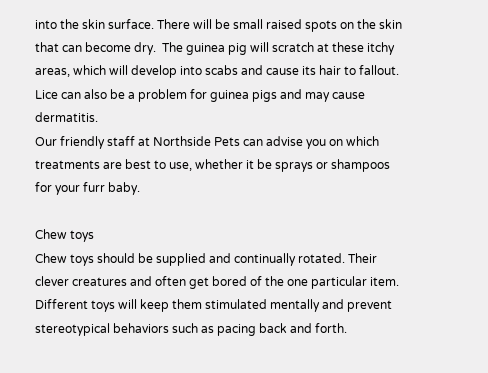into the skin surface. There will be small raised spots on the skin that can become dry.  The guinea pig will scratch at these itchy areas, which will develop into scabs and cause its hair to fallout. Lice can also be a problem for guinea pigs and may cause dermatitis.
Our friendly staff at Northside Pets can advise you on which treatments are best to use, whether it be sprays or shampoos for your furr baby.

Chew toys
Chew toys should be supplied and continually rotated. Their clever creatures and often get bored of the one particular item. Different toys will keep them stimulated mentally and prevent stereotypical behaviors such as pacing back and forth.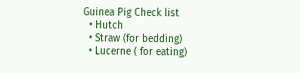Guinea Pig Check list
  • Hutch
  • Straw (for bedding)
  • Lucerne ( for eating)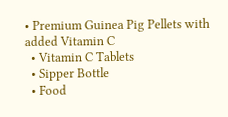• Premium Guinea Pig Pellets with added Vitamin C
  • Vitamin C Tablets
  • Sipper Bottle
  • Food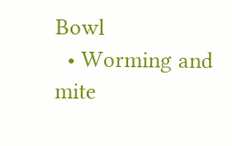Bowl
  • Worming and mite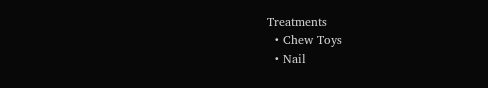Treatments
  • Chew Toys
  • Nail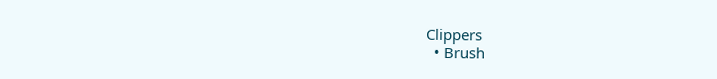Clippers
  • Brush